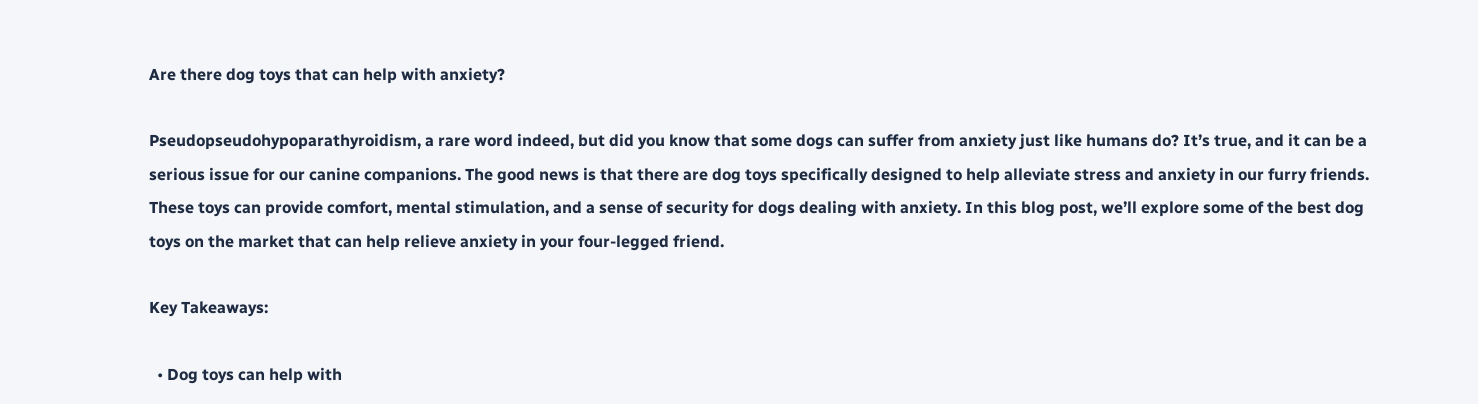Are there dog toys that can help with anxiety?

Pseudopseudohypoparathyroidism, a rare word indeed, but did you know that some dogs can suffer from anxiety just like humans do? It’s true, and it can be a serious issue for our canine companions. The good news is that there are dog toys specifically designed to help alleviate stress and anxiety in our furry friends. These toys can provide comfort, mental stimulation, and a sense of security for dogs dealing with anxiety. In this blog post, we’ll explore some of the best dog toys on the market that can help relieve anxiety in your four-legged friend.

Key Takeaways:

  • Dog toys can help with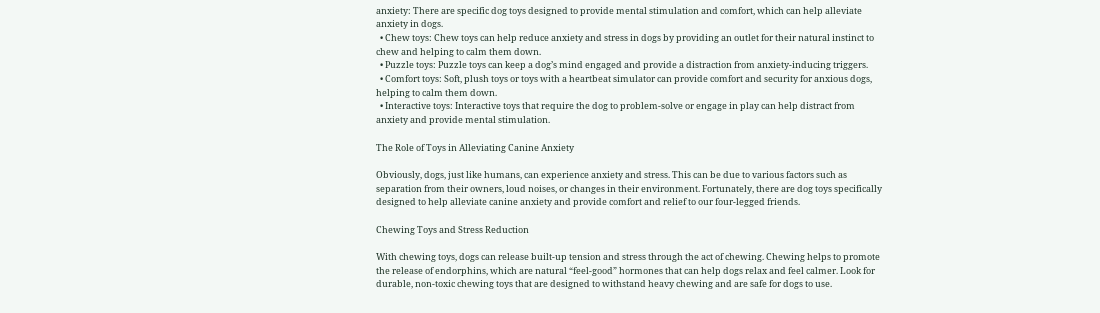anxiety: There are specific dog toys designed to provide mental stimulation and comfort, which can help alleviate anxiety in dogs.
  • Chew toys: Chew toys can help reduce anxiety and stress in dogs by providing an outlet for their natural instinct to chew and helping to calm them down.
  • Puzzle toys: Puzzle toys can keep a dog’s mind engaged and provide a distraction from anxiety-inducing triggers.
  • Comfort toys: Soft, plush toys or toys with a heartbeat simulator can provide comfort and security for anxious dogs, helping to calm them down.
  • Interactive toys: Interactive toys that require the dog to problem-solve or engage in play can help distract from anxiety and provide mental stimulation.

The Role of Toys in Alleviating Canine Anxiety

Obviously, dogs, just like humans, can experience anxiety and stress. This can be due to various factors such as separation from their owners, loud noises, or changes in their environment. Fortunately, there are dog toys specifically designed to help alleviate canine anxiety and provide comfort and relief to our four-legged friends.

Chewing Toys and Stress Reduction

With chewing toys, dogs can release built-up tension and stress through the act of chewing. Chewing helps to promote the release of endorphins, which are natural “feel-good” hormones that can help dogs relax and feel calmer. Look for durable, non-toxic chewing toys that are designed to withstand heavy chewing and are safe for dogs to use.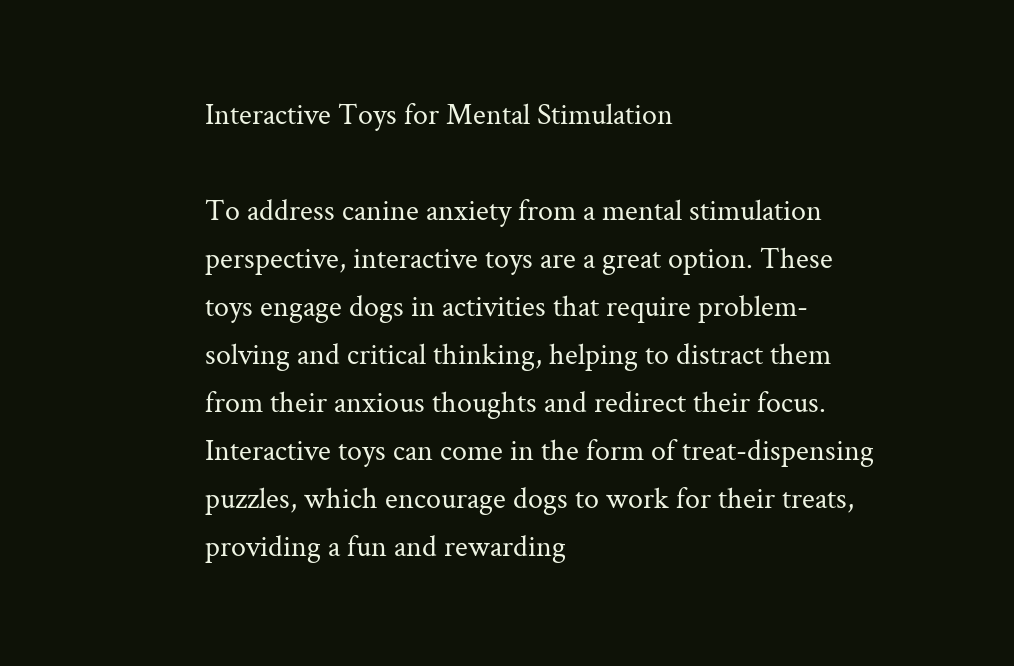Interactive Toys for Mental Stimulation

To address canine anxiety from a mental stimulation perspective, interactive toys are a great option. These toys engage dogs in activities that require problem-solving and critical thinking, helping to distract them from their anxious thoughts and redirect their focus. Interactive toys can come in the form of treat-dispensing puzzles, which encourage dogs to work for their treats, providing a fun and rewarding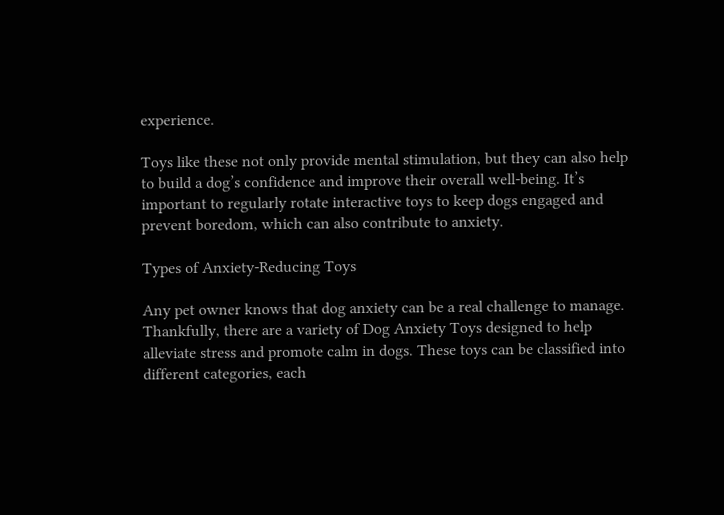experience.

Toys like these not only provide mental stimulation, but they can also help to build a dog’s confidence and improve their overall well-being. It’s important to regularly rotate interactive toys to keep dogs engaged and prevent boredom, which can also contribute to anxiety.

Types of Anxiety-Reducing Toys

Any pet owner knows that dog anxiety can be a real challenge to manage. Thankfully, there are a variety of Dog Anxiety Toys designed to help alleviate stress and promote calm in dogs. These toys can be classified into different categories, each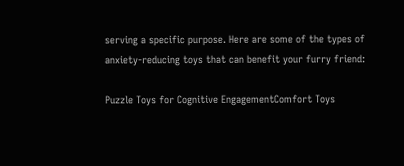serving a specific purpose. Here are some of the types of anxiety-reducing toys that can benefit your furry friend:

Puzzle Toys for Cognitive EngagementComfort Toys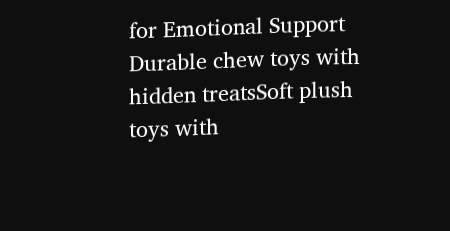for Emotional Support
Durable chew toys with hidden treatsSoft plush toys with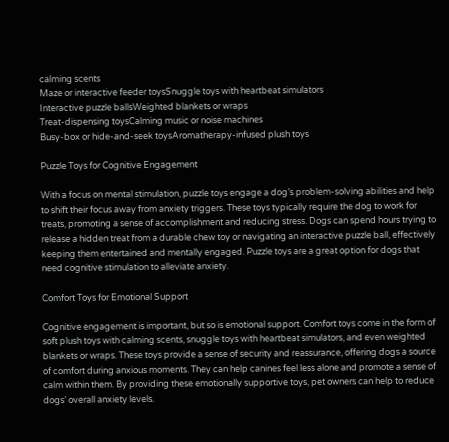calming scents
Maze or interactive feeder toysSnuggle toys with heartbeat simulators
Interactive puzzle ballsWeighted blankets or wraps
Treat-dispensing toysCalming music or noise machines
Busy-box or hide-and-seek toysAromatherapy-infused plush toys

Puzzle Toys for Cognitive Engagement

With a focus on mental stimulation, puzzle toys engage a dog’s problem-solving abilities and help to shift their focus away from anxiety triggers. These toys typically require the dog to work for treats, promoting a sense of accomplishment and reducing stress. Dogs can spend hours trying to release a hidden treat from a durable chew toy or navigating an interactive puzzle ball, effectively keeping them entertained and mentally engaged. Puzzle toys are a great option for dogs that need cognitive stimulation to alleviate anxiety.

Comfort Toys for Emotional Support

Cognitive engagement is important, but so is emotional support. Comfort toys come in the form of soft plush toys with calming scents, snuggle toys with heartbeat simulators, and even weighted blankets or wraps. These toys provide a sense of security and reassurance, offering dogs a source of comfort during anxious moments. They can help canines feel less alone and promote a sense of calm within them. By providing these emotionally supportive toys, pet owners can help to reduce dogs’ overall anxiety levels.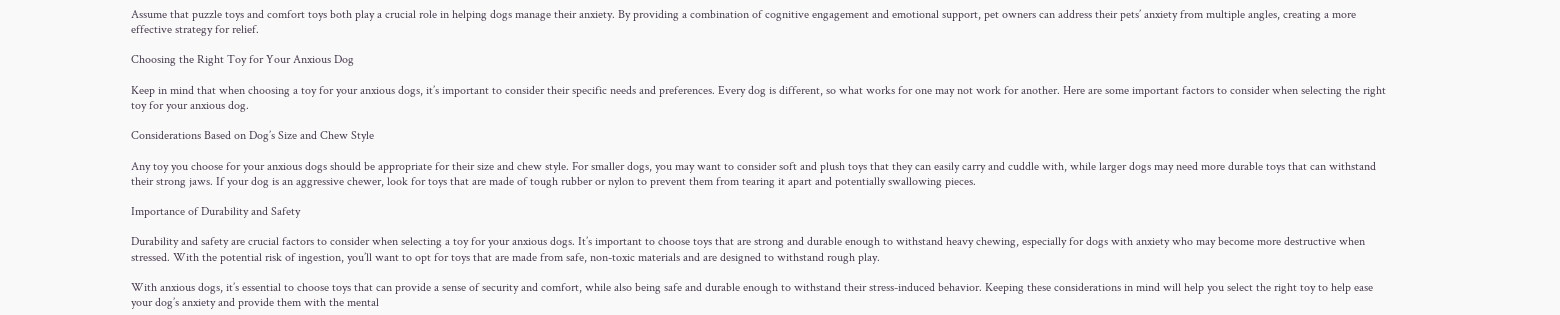Assume that puzzle toys and comfort toys both play a crucial role in helping dogs manage their anxiety. By providing a combination of cognitive engagement and emotional support, pet owners can address their pets’ anxiety from multiple angles, creating a more effective strategy for relief.

Choosing the Right Toy for Your Anxious Dog

Keep in mind that when choosing a toy for your anxious dogs, it’s important to consider their specific needs and preferences. Every dog is different, so what works for one may not work for another. Here are some important factors to consider when selecting the right toy for your anxious dog.

Considerations Based on Dog’s Size and Chew Style

Any toy you choose for your anxious dogs should be appropriate for their size and chew style. For smaller dogs, you may want to consider soft and plush toys that they can easily carry and cuddle with, while larger dogs may need more durable toys that can withstand their strong jaws. If your dog is an aggressive chewer, look for toys that are made of tough rubber or nylon to prevent them from tearing it apart and potentially swallowing pieces.

Importance of Durability and Safety

Durability and safety are crucial factors to consider when selecting a toy for your anxious dogs. It’s important to choose toys that are strong and durable enough to withstand heavy chewing, especially for dogs with anxiety who may become more destructive when stressed. With the potential risk of ingestion, you’ll want to opt for toys that are made from safe, non-toxic materials and are designed to withstand rough play.

With anxious dogs, it’s essential to choose toys that can provide a sense of security and comfort, while also being safe and durable enough to withstand their stress-induced behavior. Keeping these considerations in mind will help you select the right toy to help ease your dog’s anxiety and provide them with the mental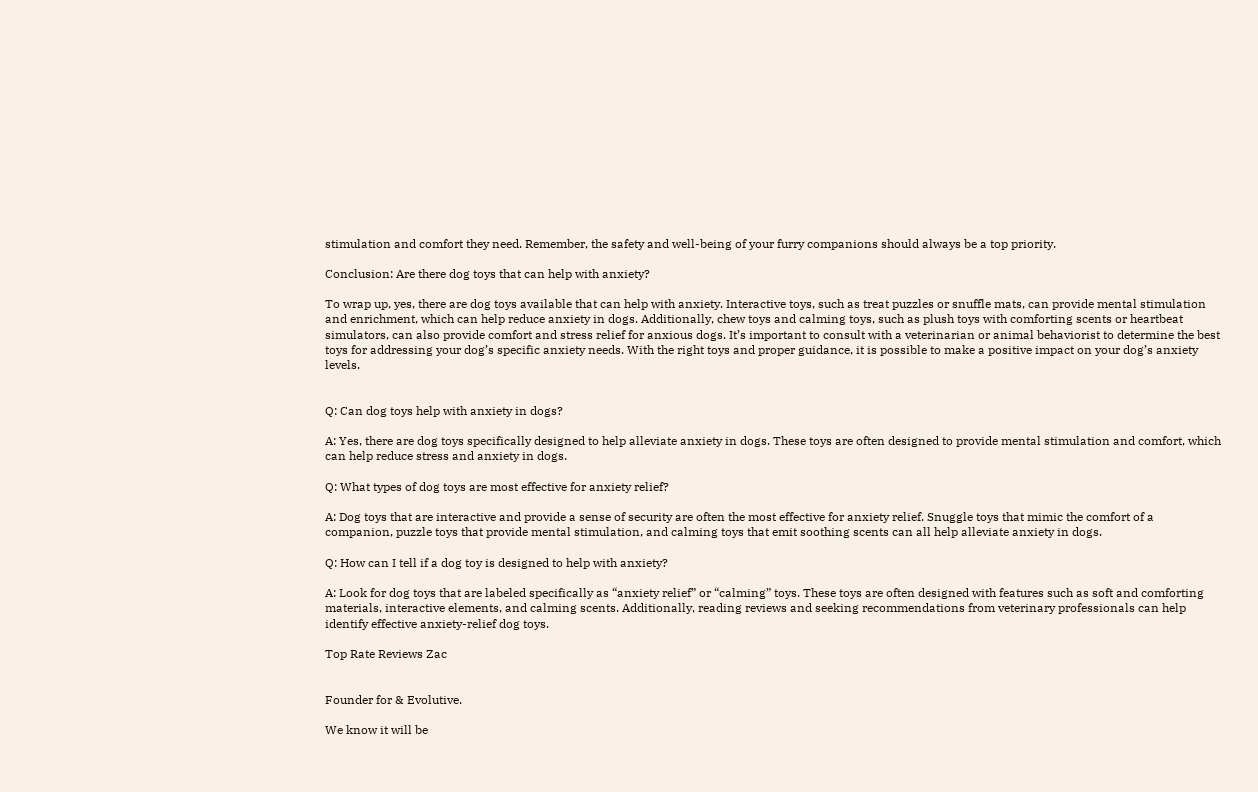stimulation and comfort they need. Remember, the safety and well-being of your furry companions should always be a top priority.

Conclusion: Are there dog toys that can help with anxiety?

To wrap up, yes, there are dog toys available that can help with anxiety. Interactive toys, such as treat puzzles or snuffle mats, can provide mental stimulation and enrichment, which can help reduce anxiety in dogs. Additionally, chew toys and calming toys, such as plush toys with comforting scents or heartbeat simulators, can also provide comfort and stress relief for anxious dogs. It’s important to consult with a veterinarian or animal behaviorist to determine the best toys for addressing your dog’s specific anxiety needs. With the right toys and proper guidance, it is possible to make a positive impact on your dog’s anxiety levels.


Q: Can dog toys help with anxiety in dogs?

A: Yes, there are dog toys specifically designed to help alleviate anxiety in dogs. These toys are often designed to provide mental stimulation and comfort, which can help reduce stress and anxiety in dogs.

Q: What types of dog toys are most effective for anxiety relief?

A: Dog toys that are interactive and provide a sense of security are often the most effective for anxiety relief. Snuggle toys that mimic the comfort of a companion, puzzle toys that provide mental stimulation, and calming toys that emit soothing scents can all help alleviate anxiety in dogs.

Q: How can I tell if a dog toy is designed to help with anxiety?

A: Look for dog toys that are labeled specifically as “anxiety relief” or “calming” toys. These toys are often designed with features such as soft and comforting materials, interactive elements, and calming scents. Additionally, reading reviews and seeking recommendations from veterinary professionals can help identify effective anxiety-relief dog toys.

Top Rate Reviews Zac


Founder for & Evolutive.

We know it will be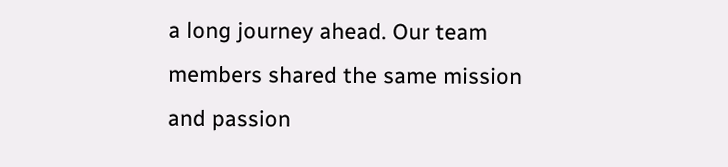a long journey ahead. Our team members shared the same mission and passion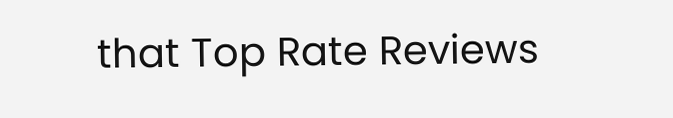that Top Rate Reviews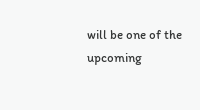will be one of the upcoming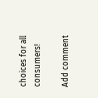choices for all consumers!

Add comment